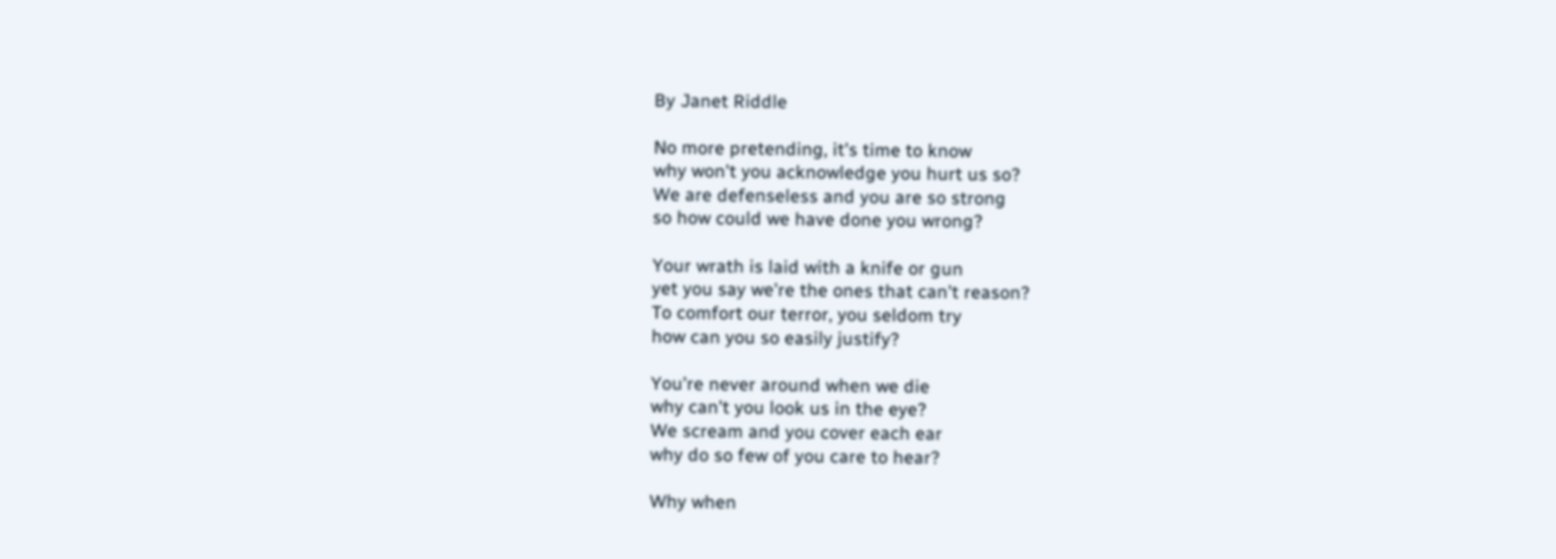By Janet Riddle

No more pretending, it's time to know
why won't you acknowledge you hurt us so?
We are defenseless and you are so strong
so how could we have done you wrong?

Your wrath is laid with a knife or gun
yet you say we're the ones that can't reason?
To comfort our terror, you seldom try
how can you so easily justify?

You're never around when we die
why can't you look us in the eye?
We scream and you cover each ear
why do so few of you care to hear?

Why when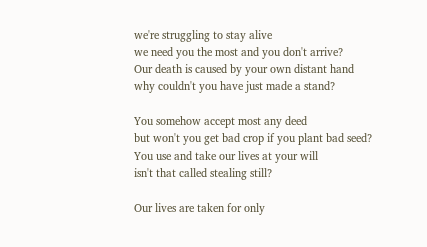we're struggling to stay alive
we need you the most and you don't arrive?
Our death is caused by your own distant hand
why couldn't you have just made a stand?

You somehow accept most any deed
but won't you get bad crop if you plant bad seed?
You use and take our lives at your will
isn't that called stealing still?

Our lives are taken for only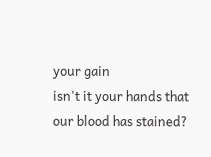your gain
isn't it your hands that our blood has stained?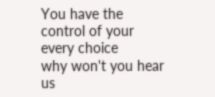You have the control of your every choice
why won't you hear us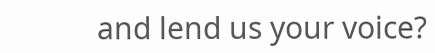and lend us your voice?